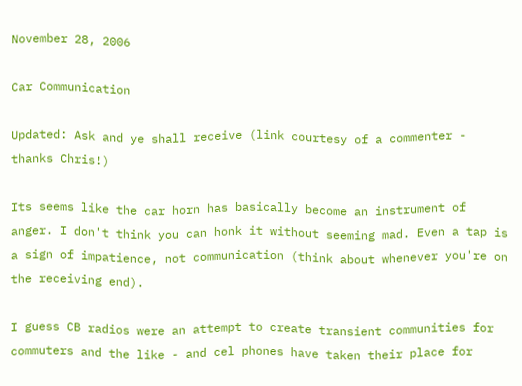November 28, 2006

Car Communication

Updated: Ask and ye shall receive (link courtesy of a commenter - thanks Chris!)

Its seems like the car horn has basically become an instrument of anger. I don't think you can honk it without seeming mad. Even a tap is a sign of impatience, not communication (think about whenever you're on the receiving end).

I guess CB radios were an attempt to create transient communities for commuters and the like - and cel phones have taken their place for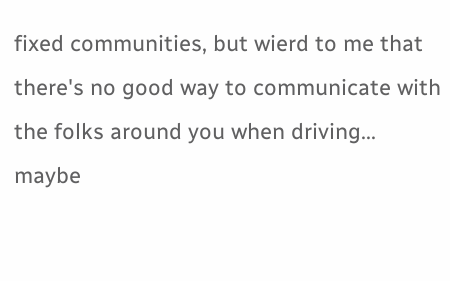fixed communities, but wierd to me that there's no good way to communicate with the folks around you when driving... maybe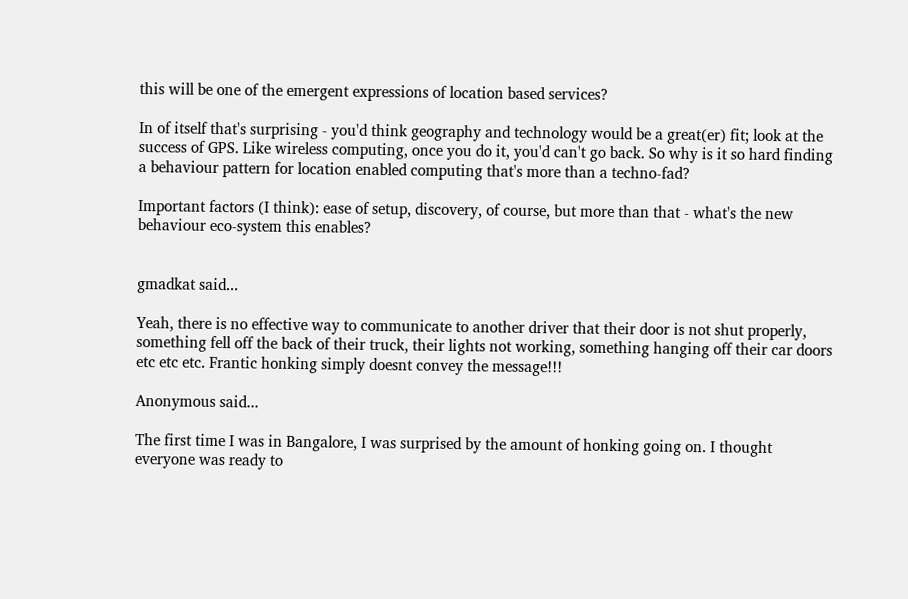this will be one of the emergent expressions of location based services?

In of itself that's surprising - you'd think geography and technology would be a great(er) fit; look at the success of GPS. Like wireless computing, once you do it, you'd can't go back. So why is it so hard finding a behaviour pattern for location enabled computing that's more than a techno-fad?

Important factors (I think): ease of setup, discovery, of course, but more than that - what's the new behaviour eco-system this enables?


gmadkat said...

Yeah, there is no effective way to communicate to another driver that their door is not shut properly, something fell off the back of their truck, their lights not working, something hanging off their car doors etc etc etc. Frantic honking simply doesnt convey the message!!!

Anonymous said...

The first time I was in Bangalore, I was surprised by the amount of honking going on. I thought everyone was ready to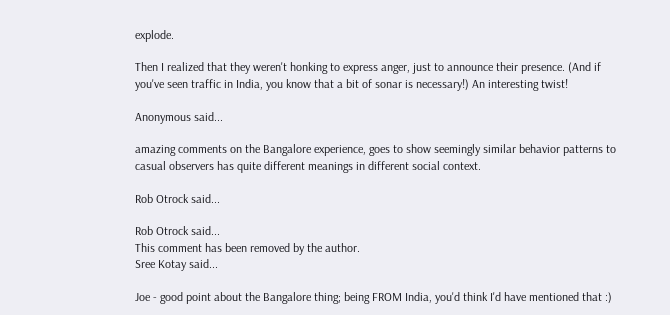explode.

Then I realized that they weren't honking to express anger, just to announce their presence. (And if you've seen traffic in India, you know that a bit of sonar is necessary!) An interesting twist!

Anonymous said...

amazing comments on the Bangalore experience, goes to show seemingly similar behavior patterns to casual observers has quite different meanings in different social context.

Rob Otrock said...

Rob Otrock said...
This comment has been removed by the author.
Sree Kotay said...

Joe - good point about the Bangalore thing; being FROM India, you'd think I'd have mentioned that :)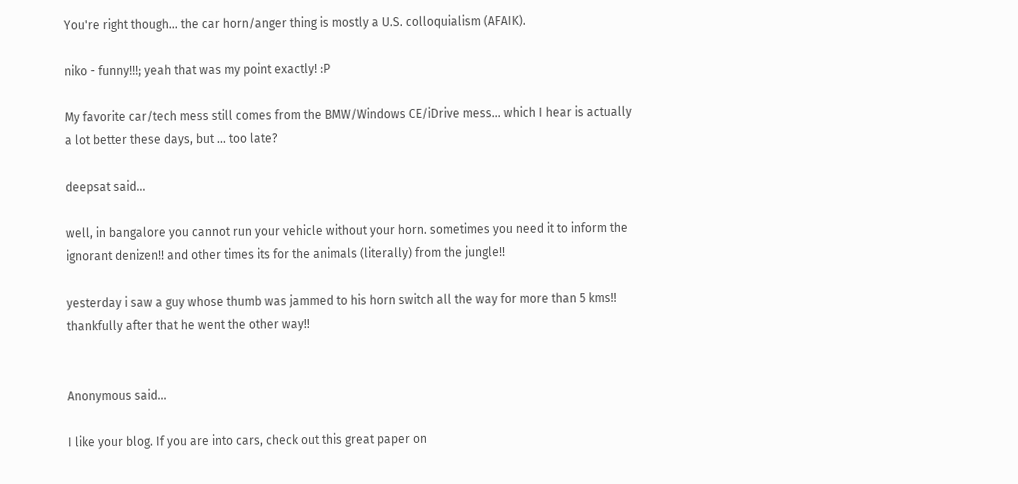You're right though... the car horn/anger thing is mostly a U.S. colloquialism (AFAIK).

niko - funny!!!; yeah that was my point exactly! :P

My favorite car/tech mess still comes from the BMW/Windows CE/iDrive mess... which I hear is actually a lot better these days, but ... too late?

deepsat said...

well, in bangalore you cannot run your vehicle without your horn. sometimes you need it to inform the ignorant denizen!! and other times its for the animals (literally) from the jungle!!

yesterday i saw a guy whose thumb was jammed to his horn switch all the way for more than 5 kms!! thankfully after that he went the other way!!


Anonymous said...

I like your blog. If you are into cars, check out this great paper on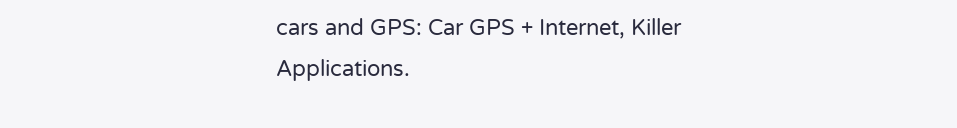cars and GPS: Car GPS + Internet, Killer Applications.